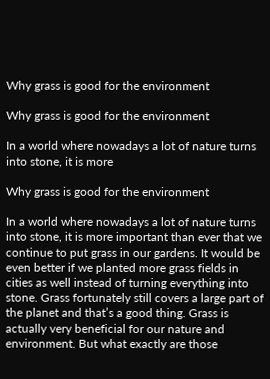Why grass is good for the environment

Why grass is good for the environment

In a world where nowadays a lot of nature turns into stone, it is more

Why grass is good for the environment

In a world where nowadays a lot of nature turns into stone, it is more important than ever that we continue to put grass in our gardens. It would be even better if we planted more grass fields in cities as well instead of turning everything into stone. Grass fortunately still covers a large part of the planet and that’s a good thing. Grass is actually very beneficial for our nature and environment. But what exactly are those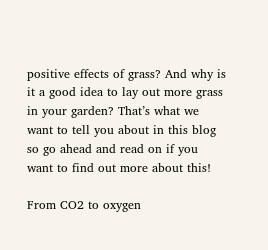positive effects of grass? And why is it a good idea to lay out more grass in your garden? That’s what we want to tell you about in this blog so go ahead and read on if you want to find out more about this!

From CO2 to oxygen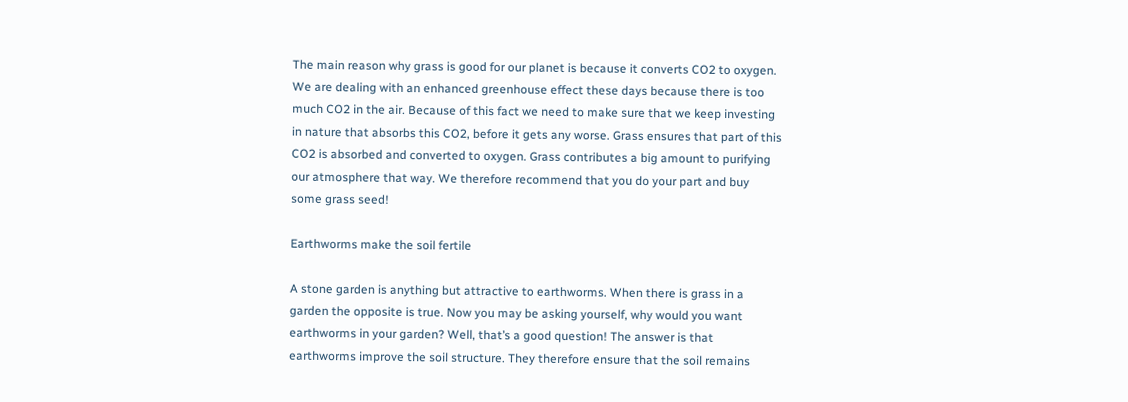The main reason why grass is good for our planet is because it converts CO2 to oxygen. We are dealing with an enhanced greenhouse effect these days because there is too much CO2 in the air. Because of this fact we need to make sure that we keep investing in nature that absorbs this CO2, before it gets any worse. Grass ensures that part of this CO2 is absorbed and converted to oxygen. Grass contributes a big amount to purifying our atmosphere that way. We therefore recommend that you do your part and buy some grass seed!

Earthworms make the soil fertile

A stone garden is anything but attractive to earthworms. When there is grass in a garden the opposite is true. Now you may be asking yourself, why would you want earthworms in your garden? Well, that’s a good question! The answer is that earthworms improve the soil structure. They therefore ensure that the soil remains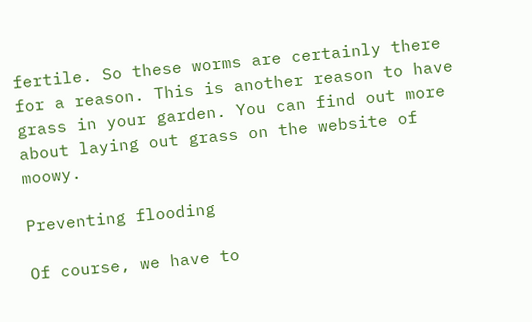fertile. So these worms are certainly there for a reason. This is another reason to have grass in your garden. You can find out more about laying out grass on the website of moowy.

Preventing flooding

Of course, we have to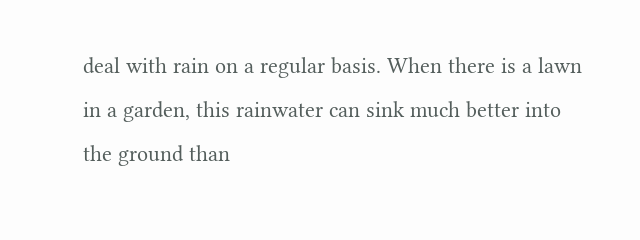deal with rain on a regular basis. When there is a lawn in a garden, this rainwater can sink much better into the ground than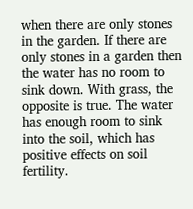when there are only stones in the garden. If there are only stones in a garden then the water has no room to sink down. With grass, the opposite is true. The water has enough room to sink into the soil, which has positive effects on soil fertility.